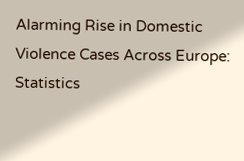Alarming Rise in Domestic Violence Cases Across Europe: Statistics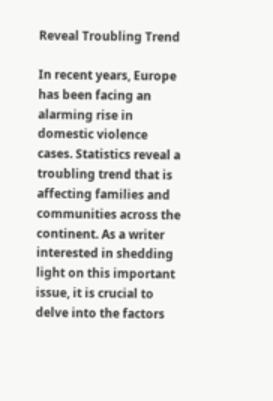Reveal Troubling Trend

In recent years, Europe has been facing an alarming rise in domestic violence cases. Statistics reveal a troubling trend that is affecting families and communities across the continent. As a writer interested in shedding light on this important issue, it is crucial to delve into the factors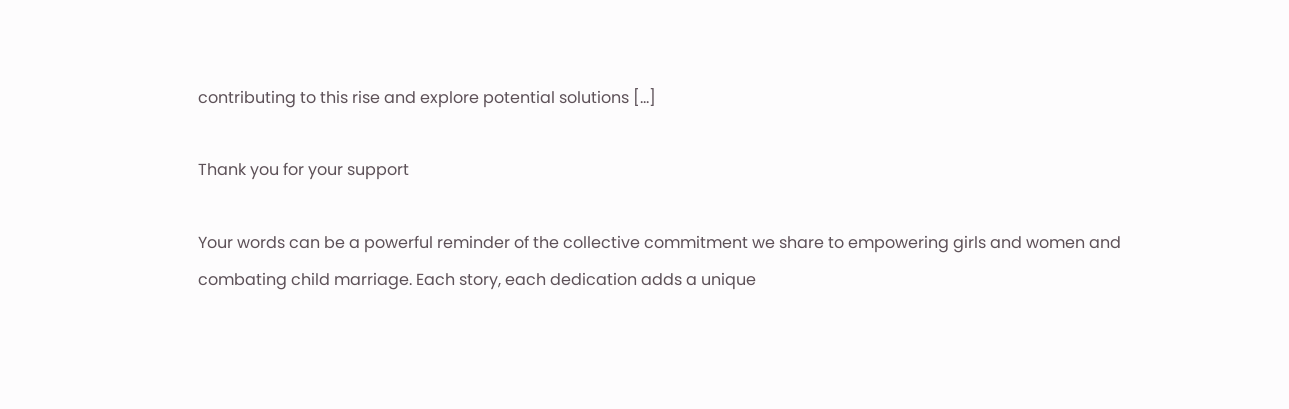contributing to this rise and explore potential solutions […]

Thank you for your support

Your words can be a powerful reminder of the collective commitment we share to empowering girls and women and combating child marriage. Each story, each dedication adds a unique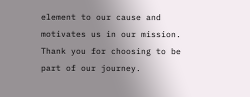element to our cause and motivates us in our mission. Thank you for choosing to be part of our journey.